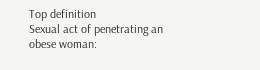Top definition
Sexual act of penetrating an obese woman: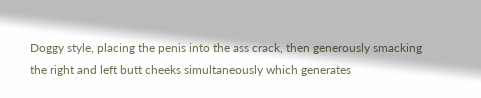Doggy style, placing the penis into the ass crack, then generously smacking the right and left butt cheeks simultaneously which generates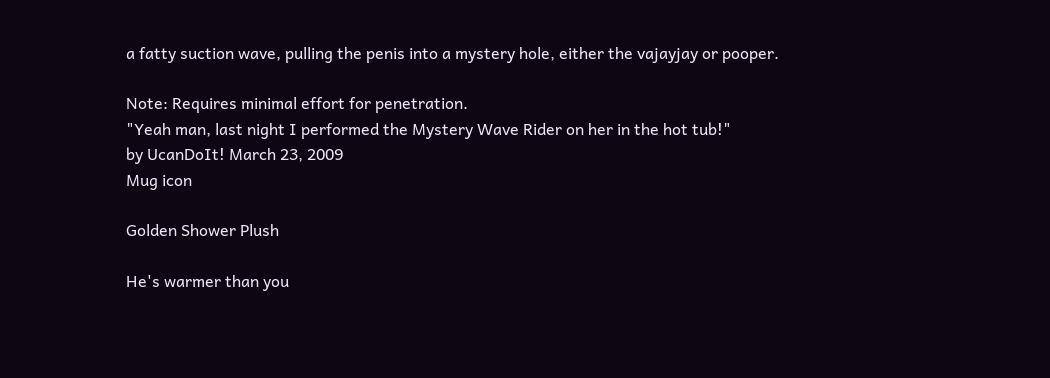a fatty suction wave, pulling the penis into a mystery hole, either the vajayjay or pooper.

Note: Requires minimal effort for penetration.
"Yeah man, last night I performed the Mystery Wave Rider on her in the hot tub!"
by UcanDoIt! March 23, 2009
Mug icon

Golden Shower Plush

He's warmer than you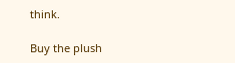think.

Buy the plush